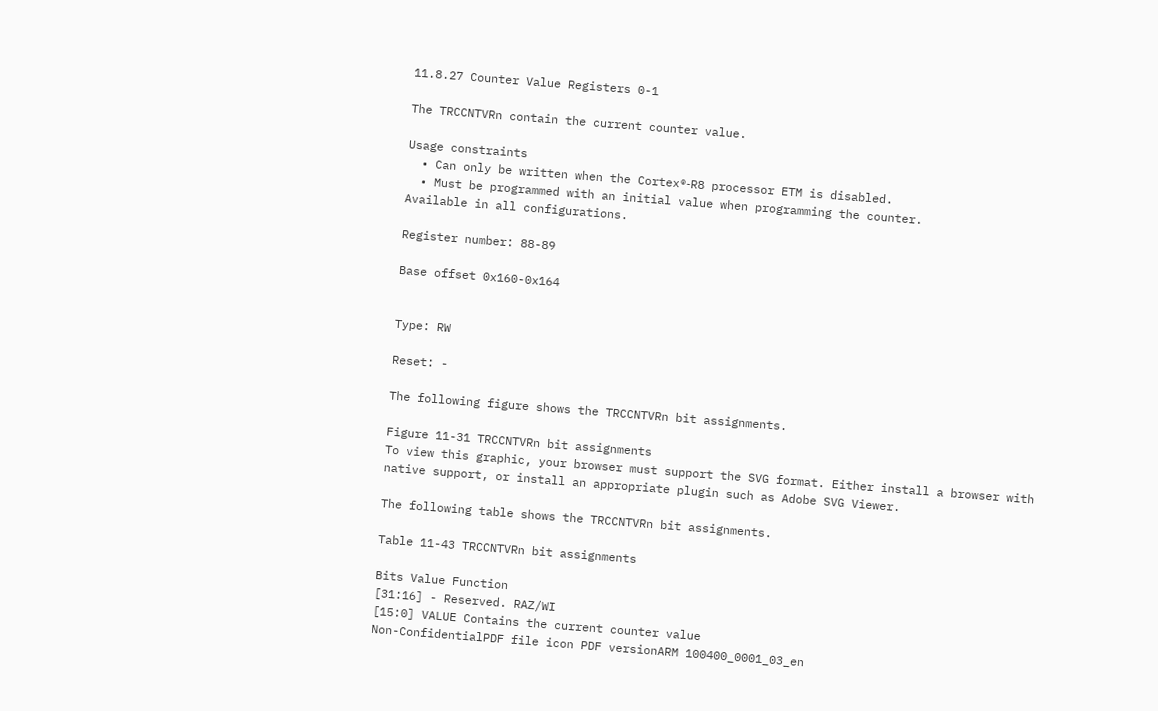11.8.27 Counter Value Registers 0-1

The TRCCNTVRn contain the current counter value.

Usage constraints
  • Can only be written when the Cortex®‑R8 processor ETM is disabled.
  • Must be programmed with an initial value when programming the counter.
Available in all configurations.

Register number: 88-89

Base offset 0x160-0x164


Type: RW

Reset: -

The following figure shows the TRCCNTVRn bit assignments.

Figure 11-31 TRCCNTVRn bit assignments
To view this graphic, your browser must support the SVG format. Either install a browser with native support, or install an appropriate plugin such as Adobe SVG Viewer.

The following table shows the TRCCNTVRn bit assignments.

Table 11-43 TRCCNTVRn bit assignments

Bits Value Function
[31:16] - Reserved. RAZ/WI
[15:0] VALUE Contains the current counter value
Non-ConfidentialPDF file icon PDF versionARM 100400_0001_03_en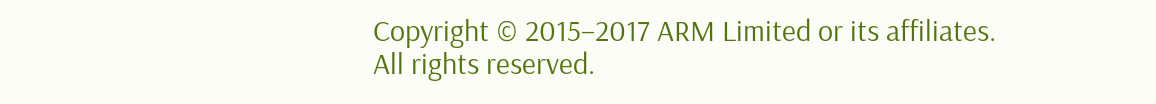Copyright © 2015–2017 ARM Limited or its affiliates. All rights reserved.